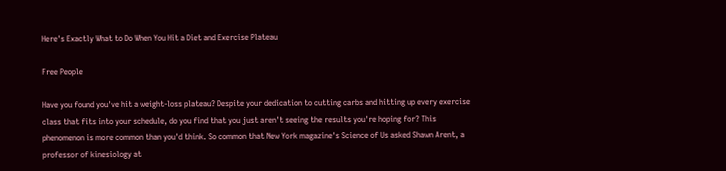Here's Exactly What to Do When You Hit a Diet and Exercise Plateau

Free People

Have you found you've hit a weight-loss plateau? Despite your dedication to cutting carbs and hitting up every exercise class that fits into your schedule, do you find that you just aren't seeing the results you're hoping for? This phenomenon is more common than you'd think. So common that New York magazine's Science of Us asked Shawn Arent, a professor of kinesiology at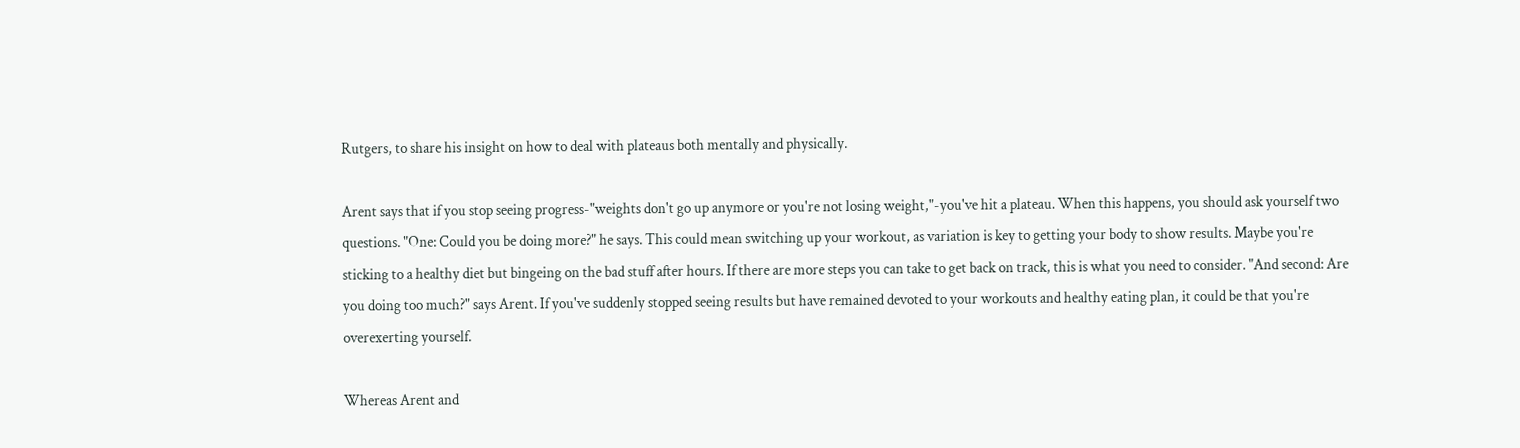Rutgers, to share his insight on how to deal with plateaus both mentally and physically.

Arent says that if you stop seeing progress-"weights don't go up anymore or you're not losing weight,"-you've hit a plateau. When this happens, you should ask yourself two questions. "One: Could you be doing more?" he says. This could mean switching up your workout, as variation is key to getting your body to show results. Maybe you're sticking to a healthy diet but bingeing on the bad stuff after hours. If there are more steps you can take to get back on track, this is what you need to consider. "And second: Are you doing too much?" says Arent. If you've suddenly stopped seeing results but have remained devoted to your workouts and healthy eating plan, it could be that you're overexerting yourself.

Whereas Arent and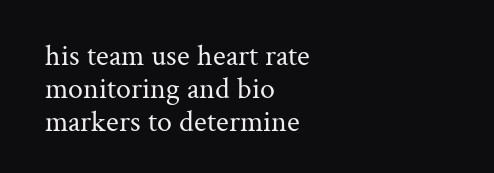his team use heart rate monitoring and bio markers to determine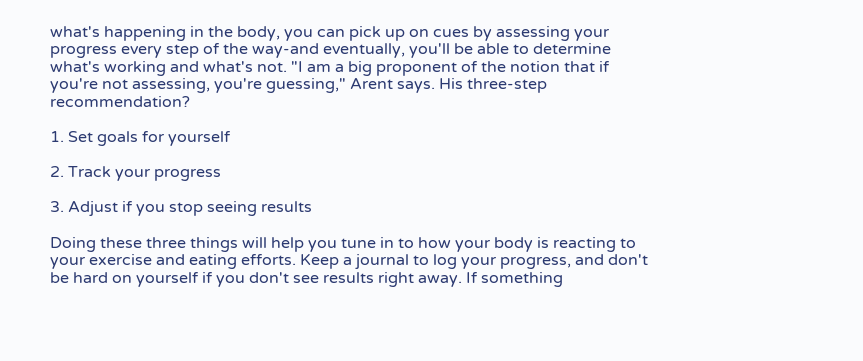what's happening in the body, you can pick up on cues by assessing your progress every step of the way-and eventually, you'll be able to determine what's working and what's not. "I am a big proponent of the notion that if you're not assessing, you're guessing," Arent says. His three-step recommendation?

1. Set goals for yourself

2. Track your progress

3. Adjust if you stop seeing results

Doing these three things will help you tune in to how your body is reacting to your exercise and eating efforts. Keep a journal to log your progress, and don't be hard on yourself if you don't see results right away. If something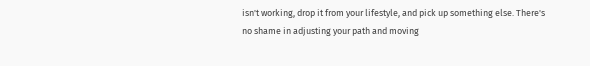isn't working, drop it from your lifestyle, and pick up something else. There's no shame in adjusting your path and moving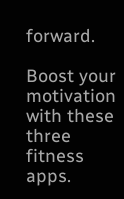forward.

Boost your motivation with these three fitness apps.